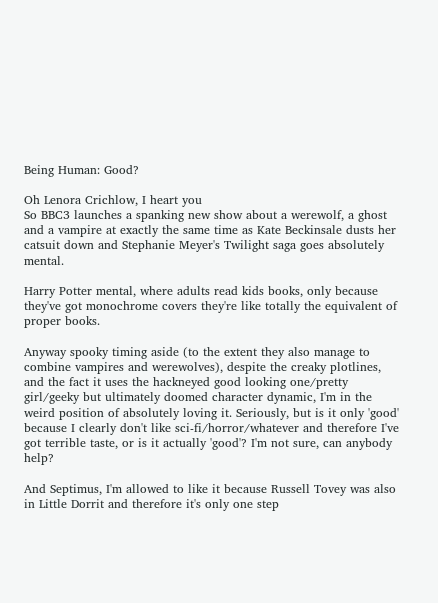Being Human: Good?

Oh Lenora Crichlow, I heart you
So BBC3 launches a spanking new show about a werewolf, a ghost and a vampire at exactly the same time as Kate Beckinsale dusts her catsuit down and Stephanie Meyer's Twilight saga goes absolutely mental.

Harry Potter mental, where adults read kids books, only because they've got monochrome covers they're like totally the equivalent of proper books.

Anyway spooky timing aside (to the extent they also manage to combine vampires and werewolves), despite the creaky plotlines, and the fact it uses the hackneyed good looking one/pretty girl/geeky but ultimately doomed character dynamic, I'm in the weird position of absolutely loving it. Seriously, but is it only 'good' because I clearly don't like sci-fi/horror/whatever and therefore I've got terrible taste, or is it actually 'good'? I'm not sure, can anybody help?

And Septimus, I'm allowed to like it because Russell Tovey was also in Little Dorrit and therefore it's only one step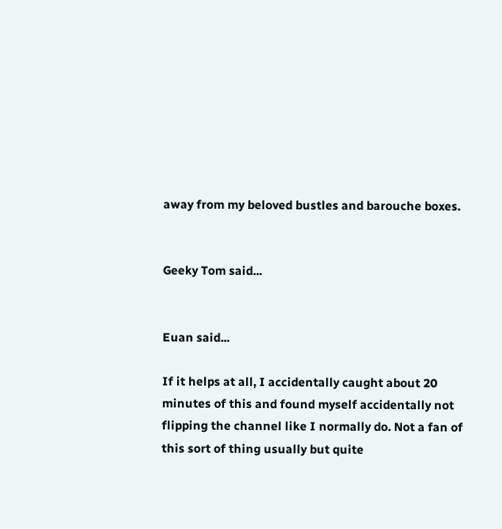away from my beloved bustles and barouche boxes.


Geeky Tom said...


Euan said...

If it helps at all, I accidentally caught about 20 minutes of this and found myself accidentally not flipping the channel like I normally do. Not a fan of this sort of thing usually but quite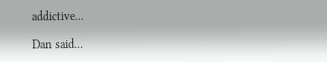addictive...

Dan said...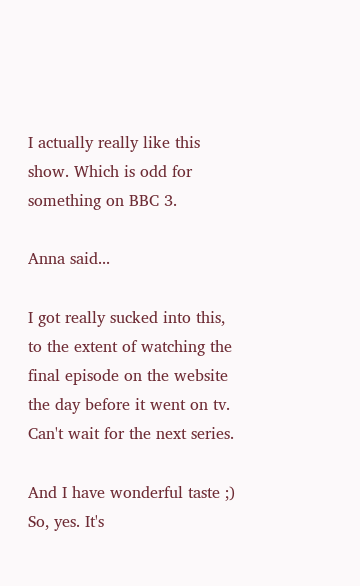I actually really like this show. Which is odd for something on BBC 3.

Anna said...

I got really sucked into this, to the extent of watching the final episode on the website the day before it went on tv. Can't wait for the next series.

And I have wonderful taste ;) So, yes. It's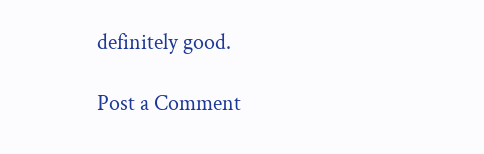definitely good.

Post a Comment